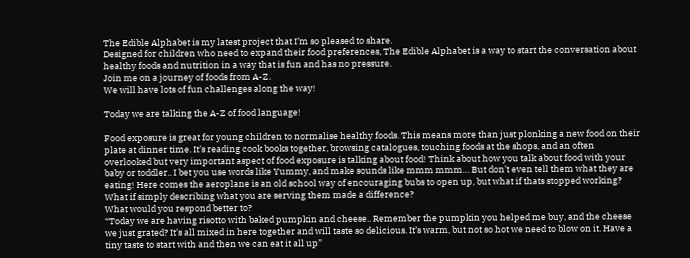The Edible Alphabet is my latest project that I’m so pleased to share.
Designed for children who need to expand their food preferences, The Edible Alphabet is a way to start the conversation about healthy foods and nutrition in a way that is fun and has no pressure.
Join me on a journey of foods from A-Z.
We will have lots of fun challenges along the way!

Today we are talking the A-Z of food language!

Food exposure is great for young children to normalise healthy foods. This means more than just plonking a new food on their plate at dinner time. It’s reading cook books together, browsing catalogues, touching foods at the shops, and an often overlooked but very important aspect of food exposure is talking about food! Think about how you talk about food with your baby or toddler.. I bet you use words like Yummy, and make sounds like mmm mmm… But don’t even tell them what they are eating! Here comes the aeroplane is an old school way of encouraging bubs to open up, but what if thats stopped working? What if simply describing what you are serving them made a difference?
What would you respond better to?
“Today we are having risotto with baked pumpkin and cheese.. Remember the pumpkin you helped me buy, and the cheese we just grated? It’s all mixed in here together and will taste so delicious. It’s warm, but not so hot we need to blow on it. Have a tiny taste to start with and then we can eat it all up”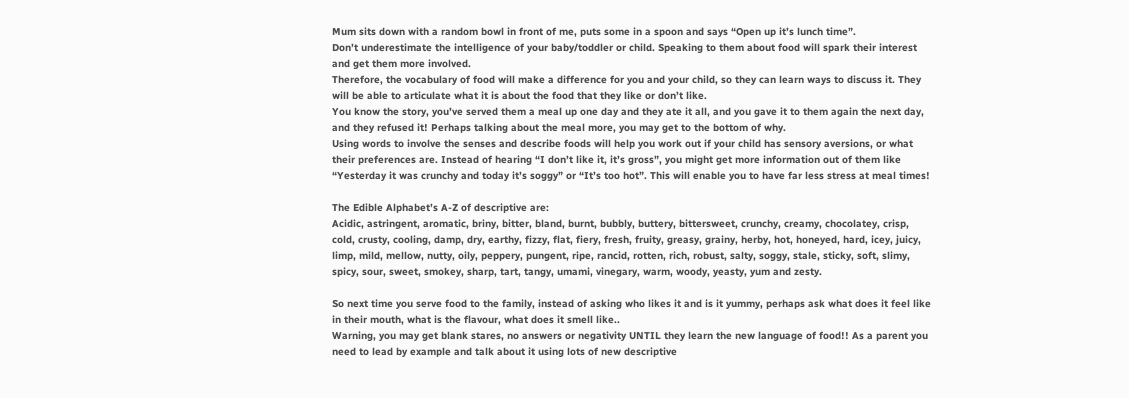Mum sits down with a random bowl in front of me, puts some in a spoon and says “Open up it’s lunch time”.
Don’t underestimate the intelligence of your baby/toddler or child. Speaking to them about food will spark their interest and get them more involved.
Therefore, the vocabulary of food will make a difference for you and your child, so they can learn ways to discuss it. They will be able to articulate what it is about the food that they like or don’t like.
You know the story, you’ve served them a meal up one day and they ate it all, and you gave it to them again the next day, and they refused it! Perhaps talking about the meal more, you may get to the bottom of why.
Using words to involve the senses and describe foods will help you work out if your child has sensory aversions, or what their preferences are. Instead of hearing “I don’t like it, it’s gross”, you might get more information out of them like “Yesterday it was crunchy and today it’s soggy” or “It’s too hot”. This will enable you to have far less stress at meal times!

The Edible Alphabet’s A-Z of descriptive are:
Acidic, astringent, aromatic, briny, bitter, bland, burnt, bubbly, buttery, bittersweet, crunchy, creamy, chocolatey, crisp, cold, crusty, cooling, damp, dry, earthy, fizzy, flat, fiery, fresh, fruity, greasy, grainy, herby, hot, honeyed, hard, icey, juicy, limp, mild, mellow, nutty, oily, peppery, pungent, ripe, rancid, rotten, rich, robust, salty, soggy, stale, sticky, soft, slimy, spicy, sour, sweet, smokey, sharp, tart, tangy, umami, vinegary, warm, woody, yeasty, yum and zesty.

So next time you serve food to the family, instead of asking who likes it and is it yummy, perhaps ask what does it feel like in their mouth, what is the flavour, what does it smell like..
Warning, you may get blank stares, no answers or negativity UNTIL they learn the new language of food!! As a parent you need to lead by example and talk about it using lots of new descriptive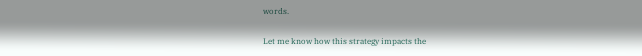words.

Let me know how this strategy impacts the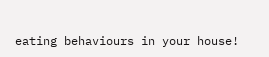eating behaviours in your house!